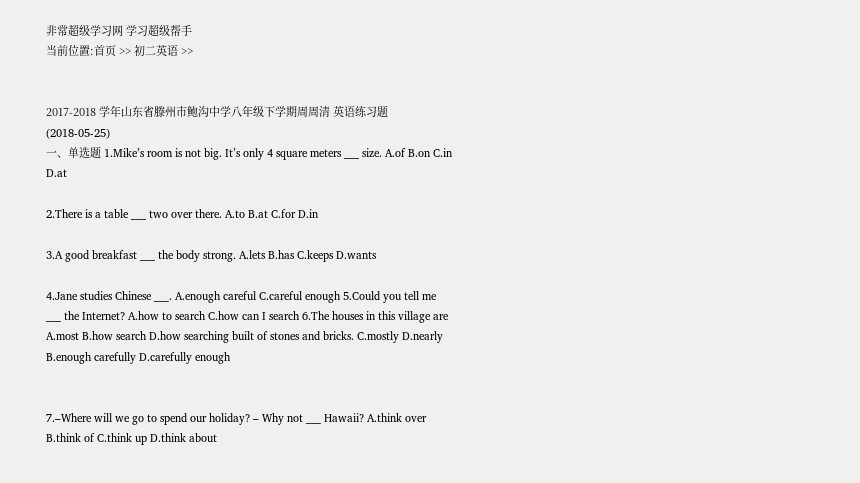非常超级学习网 学习超级帮手
当前位置:首页 >> 初二英语 >>


2017-2018 学年山东省滕州市鲍沟中学八年级下学期周周清 英语练习题(2018-05-25)
一、单选题 1.Mike’s room is not big. It’s only 4 square meters ___ size. A.of B.on C.in D.at

2.There is a table ___ two over there. A.to B.at C.for D.in

3.A good breakfast ___ the body strong. A.lets B.has C.keeps D.wants

4.Jane studies Chinese ___. A.enough careful C.careful enough 5.Could you tell me ___ the Internet? A.how to search C.how can I search 6.The houses in this village are A.most B.how search D.how searching built of stones and bricks. C.mostly D.nearly B.enough carefully D.carefully enough


7.–Where will we go to spend our holiday? – Why not ___ Hawaii? A.think over B.think of C.think up D.think about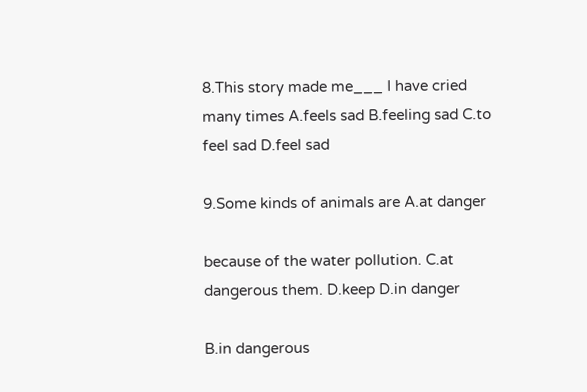8.This story made me___ I have cried many times A.feels sad B.feeling sad C.to feel sad D.feel sad

9.Some kinds of animals are A.at danger

because of the water pollution. C.at dangerous them. D.keep D.in danger

B.in dangerous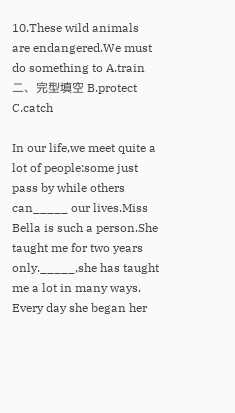10.These wild animals are endangered.We must do something to A.train 二、完型填空 B.protect C.catch

In our life,we meet quite a lot of people:some just pass by while others can_____ our lives.Miss Bella is such a person.She taught me for two years only._____,she has taught me a lot in many ways. Every day she began her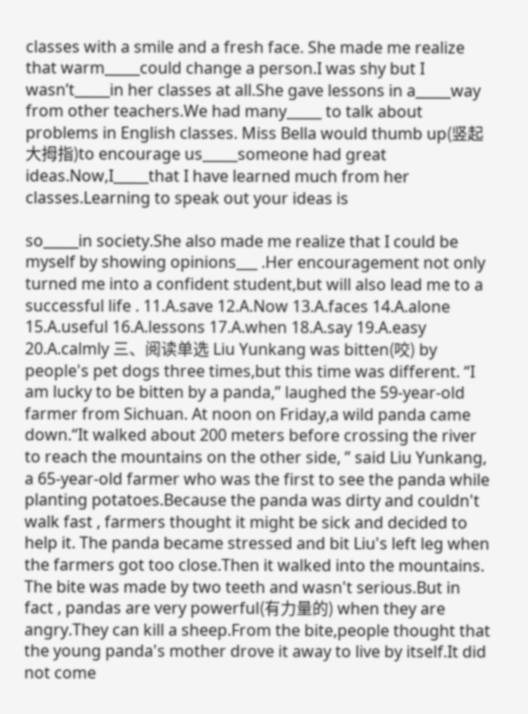classes with a smile and a fresh face. She made me realize that warm_____could change a person.I was shy but I wasn’t_____in her classes at all.She gave lessons in a_____way from other teachers.We had many_____ to talk about problems in English classes. Miss Bella would thumb up(竖起大拇指)to encourage us_____someone had great ideas.Now,I_____that I have learned much from her classes.Learning to speak out your ideas is

so_____in society.She also made me realize that I could be myself by showing opinions___ .Her encouragement not only turned me into a confident student,but will also lead me to a successful life . 11.A.save 12.A.Now 13.A.faces 14.A.alone 15.A.useful 16.A.lessons 17.A.when 18.A.say 19.A.easy 20.A.calmly 三、阅读单选 Liu Yunkang was bitten(咬) by people's pet dogs three times,but this time was different. “I am lucky to be bitten by a panda,” laughed the 59-year-old farmer from Sichuan. At noon on Friday,a wild panda came down.“It walked about 200 meters before crossing the river to reach the mountains on the other side, ” said Liu Yunkang, a 65-year-old farmer who was the first to see the panda while planting potatoes.Because the panda was dirty and couldn't walk fast , farmers thought it might be sick and decided to help it. The panda became stressed and bit Liu's left leg when the farmers got too close.Then it walked into the mountains. The bite was made by two teeth and wasn't serious.But in fact , pandas are very powerful(有力量的) when they are angry.They can kill a sheep.From the bite,people thought that the young panda's mother drove it away to live by itself.It did not come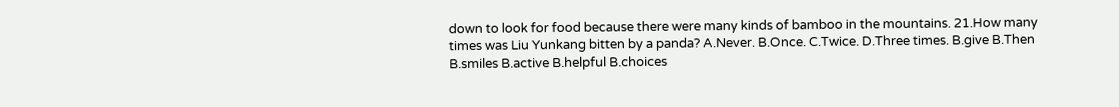down to look for food because there were many kinds of bamboo in the mountains. 21.How many times was Liu Yunkang bitten by a panda? A.Never. B.Once. C.Twice. D.Three times. B.give B.Then B.smiles B.active B.helpful B.choices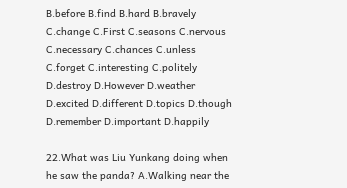B.before B.find B.hard B.bravely C.change C.First C.seasons C.nervous C.necessary C.chances C.unless C.forget C.interesting C.politely D.destroy D.However D.weather D.excited D.different D.topics D.though D.remember D.important D.happily

22.What was Liu Yunkang doing when he saw the panda? A.Walking near the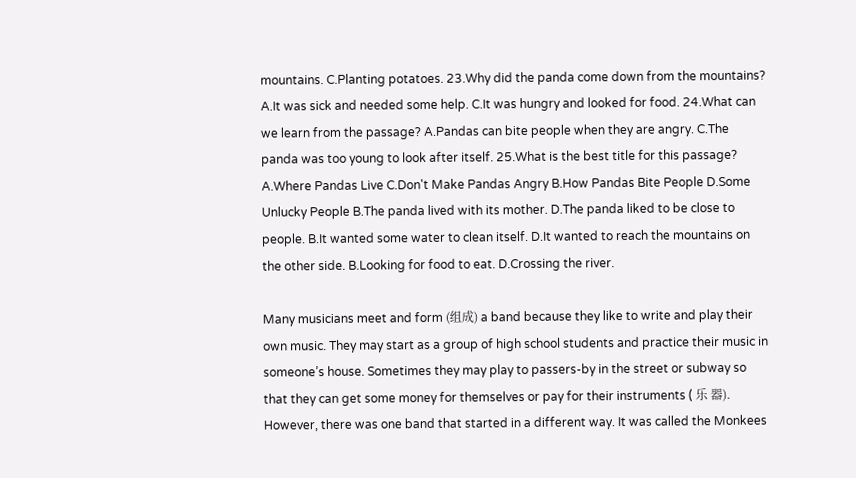mountains. C.Planting potatoes. 23.Why did the panda come down from the mountains? A.It was sick and needed some help. C.It was hungry and looked for food. 24.What can we learn from the passage? A.Pandas can bite people when they are angry. C.The panda was too young to look after itself. 25.What is the best title for this passage? A.Where Pandas Live C.Don't Make Pandas Angry B.How Pandas Bite People D.Some Unlucky People B.The panda lived with its mother. D.The panda liked to be close to people. B.It wanted some water to clean itself. D.It wanted to reach the mountains on the other side. B.Looking for food to eat. D.Crossing the river.

Many musicians meet and form (组成) a band because they like to write and play their own music. They may start as a group of high school students and practice their music in someone’s house. Sometimes they may play to passers-by in the street or subway so that they can get some money for themselves or pay for their instruments ( 乐 器). However, there was one band that started in a different way. It was called the Monkees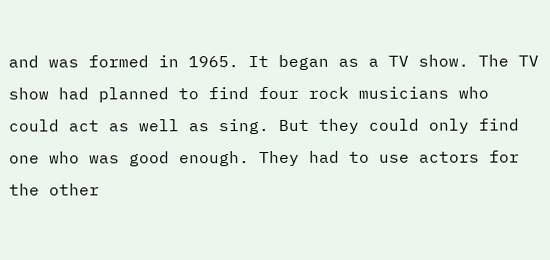and was formed in 1965. It began as a TV show. The TV show had planned to find four rock musicians who could act as well as sing. But they could only find one who was good enough. They had to use actors for the other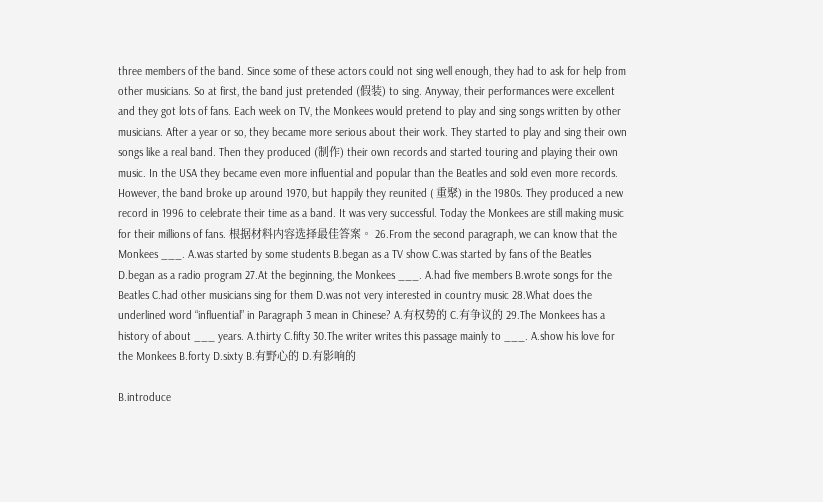three members of the band. Since some of these actors could not sing well enough, they had to ask for help from other musicians. So at first, the band just pretended (假装) to sing. Anyway, their performances were excellent and they got lots of fans. Each week on TV, the Monkees would pretend to play and sing songs written by other musicians. After a year or so, they became more serious about their work. They started to play and sing their own songs like a real band. Then they produced (制作) their own records and started touring and playing their own music. In the USA they became even more influential and popular than the Beatles and sold even more records. However, the band broke up around 1970, but happily they reunited ( 重聚) in the 1980s. They produced a new record in 1996 to celebrate their time as a band. It was very successful. Today the Monkees are still making music for their millions of fans. 根据材料内容选择最佳答案。 26.From the second paragraph, we can know that the Monkees ___. A.was started by some students B.began as a TV show C.was started by fans of the Beatles D.began as a radio program 27.At the beginning, the Monkees ___. A.had five members B.wrote songs for the Beatles C.had other musicians sing for them D.was not very interested in country music 28.What does the underlined word “influential” in Paragraph 3 mean in Chinese? A.有权势的 C.有争议的 29.The Monkees has a history of about ___ years. A.thirty C.fifty 30.The writer writes this passage mainly to ___. A.show his love for the Monkees B.forty D.sixty B.有野心的 D.有影响的

B.introduce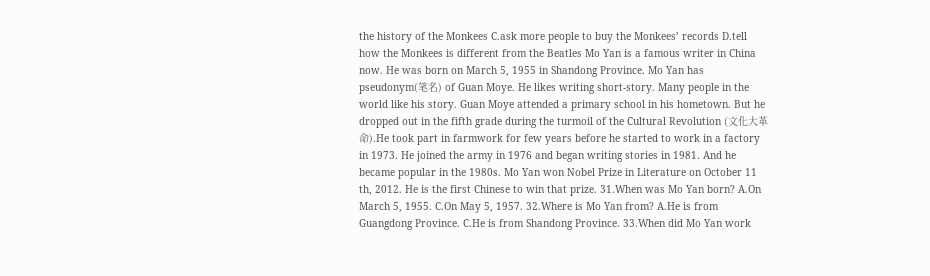the history of the Monkees C.ask more people to buy the Monkees’ records D.tell how the Monkees is different from the Beatles Mo Yan is a famous writer in China now. He was born on March 5, 1955 in Shandong Province. Mo Yan has pseudonym(笔名) of Guan Moye. He likes writing short-story. Many people in the world like his story. Guan Moye attended a primary school in his hometown. But he dropped out in the fifth grade during the turmoil of the Cultural Revolution (文化大革命).He took part in farmwork for few years before he started to work in a factory in 1973. He joined the army in 1976 and began writing stories in 1981. And he became popular in the 1980s. Mo Yan won Nobel Prize in Literature on October 11 th, 2012. He is the first Chinese to win that prize. 31.When was Mo Yan born? A.On March 5, 1955. C.On May 5, 1957. 32.Where is Mo Yan from? A.He is from Guangdong Province. C.He is from Shandong Province. 33.When did Mo Yan work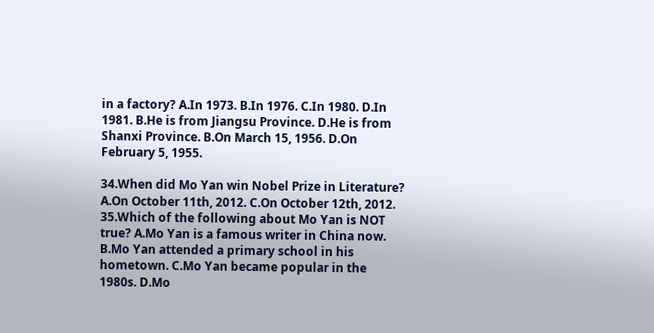in a factory? A.In 1973. B.In 1976. C.In 1980. D.In 1981. B.He is from Jiangsu Province. D.He is from Shanxi Province. B.On March 15, 1956. D.On February 5, 1955.

34.When did Mo Yan win Nobel Prize in Literature? A.On October 11th, 2012. C.On October 12th, 2012. 35.Which of the following about Mo Yan is NOT true? A.Mo Yan is a famous writer in China now. B.Mo Yan attended a primary school in his hometown. C.Mo Yan became popular in the 1980s. D.Mo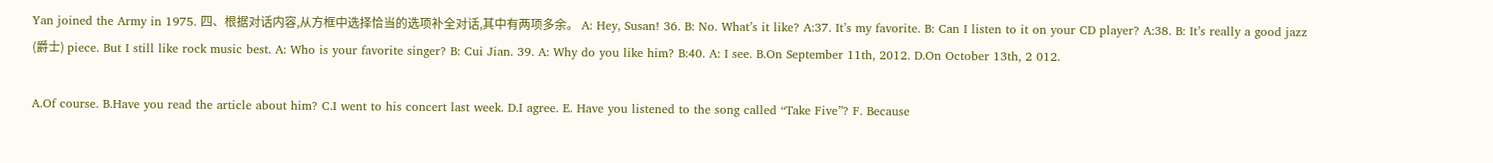Yan joined the Army in 1975. 四、根据对话内容,从方框中选择恰当的选项补全对话,其中有两项多余。 A: Hey, Susan! 36. B: No. What’s it like? A:37. It’s my favorite. B: Can I listen to it on your CD player? A:38. B: It’s really a good jazz (爵士) piece. But I still like rock music best. A: Who is your favorite singer? B: Cui Jian. 39. A: Why do you like him? B:40. A: I see. B.On September 11th, 2012. D.On October 13th, 2 012.

A.Of course. B.Have you read the article about him? C.I went to his concert last week. D.I agree. E. Have you listened to the song called “Take Five”? F. Because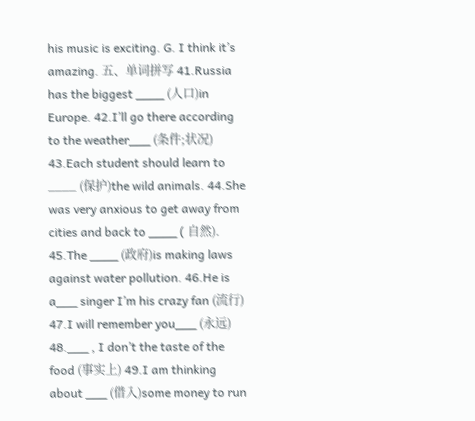his music is exciting. G. I think it’s amazing. 五、单词拼写 41.Russia has the biggest ____ (人口)in Europe. 42.I’ll go there according to the weather___ (条件;状况) 43.Each student should learn to ____ (保护)the wild animals. 44.She was very anxious to get away from cities and back to ____ ( 自然). 45.The ____ (政府)is making laws against water pollution. 46.He is a___ singer I’m his crazy fan (流行) 47.I will remember you___ (永远) 48.___ , I don’t the taste of the food (事实上) 49.I am thinking about ___ (借入)some money to run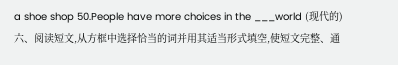a shoe shop 50.People have more choices in the ___world (现代的) 六、阅读短文,从方框中选择恰当的词并用其适当形式填空,使短文完整、通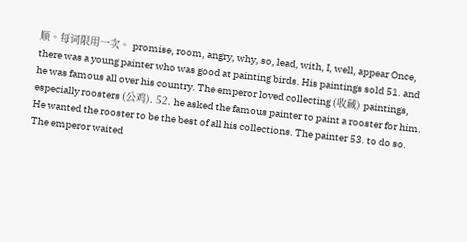顺。每词限用一次。 promise, room, angry, why, so, lead, with, I, well, appear Once, there was a young painter who was good at painting birds. His paintings sold 51. and he was famous all over his country. The emperor loved collecting (收藏) paintings, especially roosters (公鸡). 52. he asked the famous painter to paint a rooster for him. He wanted the rooster to be the best of all his collections. The painter 53. to do so. The emperor waited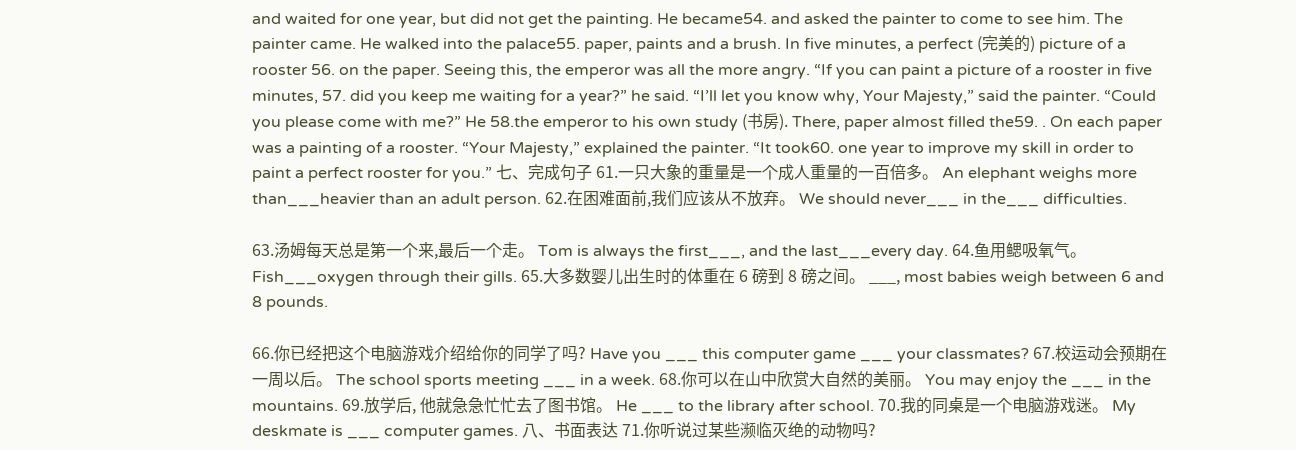and waited for one year, but did not get the painting. He became54. and asked the painter to come to see him. The painter came. He walked into the palace55. paper, paints and a brush. In five minutes, a perfect (完美的) picture of a rooster 56. on the paper. Seeing this, the emperor was all the more angry. “If you can paint a picture of a rooster in five minutes, 57. did you keep me waiting for a year?” he said. “I’ll let you know why, Your Majesty,” said the painter. “Could you please come with me?” He 58.the emperor to his own study (书房). There, paper almost filled the59. . On each paper was a painting of a rooster. “Your Majesty,” explained the painter. “It took60. one year to improve my skill in order to paint a perfect rooster for you.” 七、完成句子 61.一只大象的重量是一个成人重量的一百倍多。 An elephant weighs more than___heavier than an adult person. 62.在困难面前,我们应该从不放弃。 We should never___ in the___ difficulties.

63.汤姆每天总是第一个来,最后一个走。 Tom is always the first___, and the last___every day. 64.鱼用鳃吸氧气。 Fish___oxygen through their gills. 65.大多数婴儿出生时的体重在 6 磅到 8 磅之间。 ___, most babies weigh between 6 and 8 pounds.

66.你已经把这个电脑游戏介绍给你的同学了吗? Have you ___ this computer game ___ your classmates? 67.校运动会预期在一周以后。 The school sports meeting ___ in a week. 68.你可以在山中欣赏大自然的美丽。 You may enjoy the ___ in the mountains. 69.放学后, 他就急急忙忙去了图书馆。 He ___ to the library after school. 70.我的同桌是一个电脑游戏迷。 My deskmate is ___ computer games. 八、书面表达 71.你听说过某些濒临灭绝的动物吗?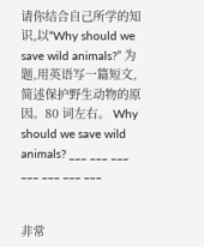请你结合自己所学的知识,以“Why should we save wild animals?” 为题,用英语写一篇短文,简述保护野生动物的原因。80 词左右。 Why should we save wild animals? ___ ___ ___ ___ ___ ___ ___


非常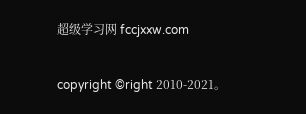超级学习网 fccjxxw.com

copyright ©right 2010-2021。